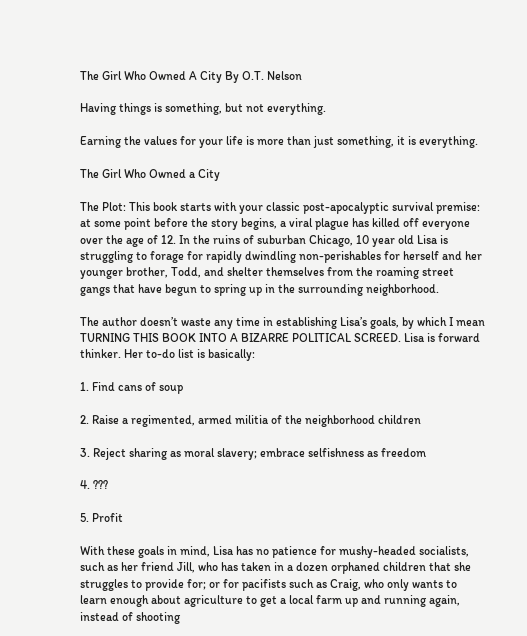The Girl Who Owned A City By O.T. Nelson

Having things is something, but not everything.

Earning the values for your life is more than just something, it is everything.

The Girl Who Owned a City

The Plot: This book starts with your classic post-apocalyptic survival premise: at some point before the story begins, a viral plague has killed off everyone over the age of 12. In the ruins of suburban Chicago, 10 year old Lisa is struggling to forage for rapidly dwindling non-perishables for herself and her younger brother, Todd, and shelter themselves from the roaming street gangs that have begun to spring up in the surrounding neighborhood.

The author doesn’t waste any time in establishing Lisa’s goals, by which I mean TURNING THIS BOOK INTO A BIZARRE POLITICAL SCREED. Lisa is forward thinker. Her to-do list is basically:

1. Find cans of soup

2. Raise a regimented, armed militia of the neighborhood children

3. Reject sharing as moral slavery; embrace selfishness as freedom

4. ???

5. Profit

With these goals in mind, Lisa has no patience for mushy-headed socialists, such as her friend Jill, who has taken in a dozen orphaned children that she struggles to provide for; or for pacifists such as Craig, who only wants to learn enough about agriculture to get a local farm up and running again, instead of shooting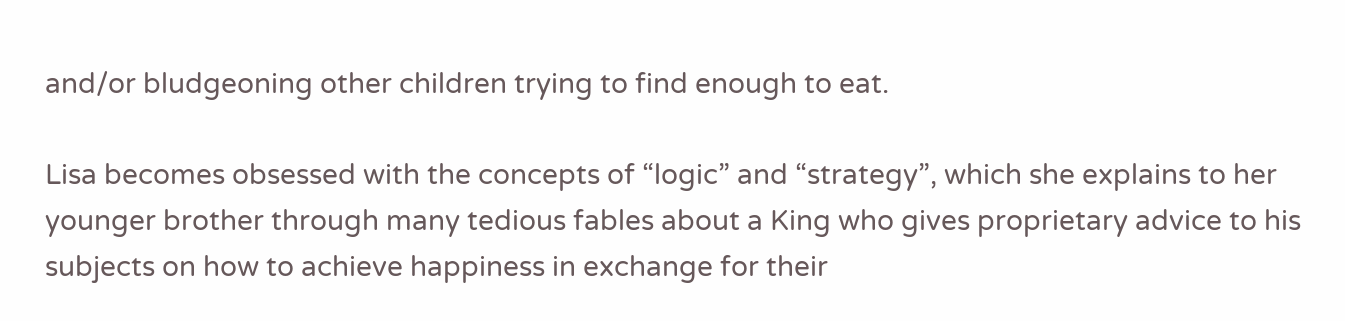and/or bludgeoning other children trying to find enough to eat.

Lisa becomes obsessed with the concepts of “logic” and “strategy”, which she explains to her younger brother through many tedious fables about a King who gives proprietary advice to his subjects on how to achieve happiness in exchange for their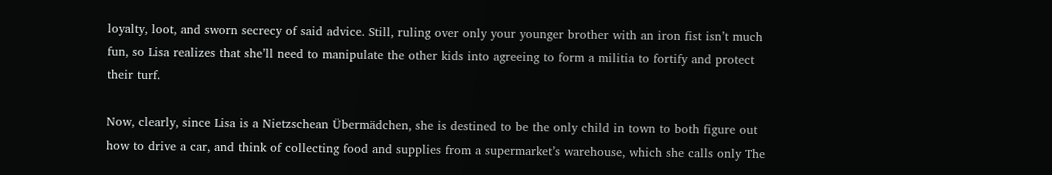loyalty, loot, and sworn secrecy of said advice. Still, ruling over only your younger brother with an iron fist isn’t much fun, so Lisa realizes that she’ll need to manipulate the other kids into agreeing to form a militia to fortify and protect their turf.

Now, clearly, since Lisa is a Nietzschean Übermädchen, she is destined to be the only child in town to both figure out how to drive a car, and think of collecting food and supplies from a supermarket’s warehouse, which she calls only The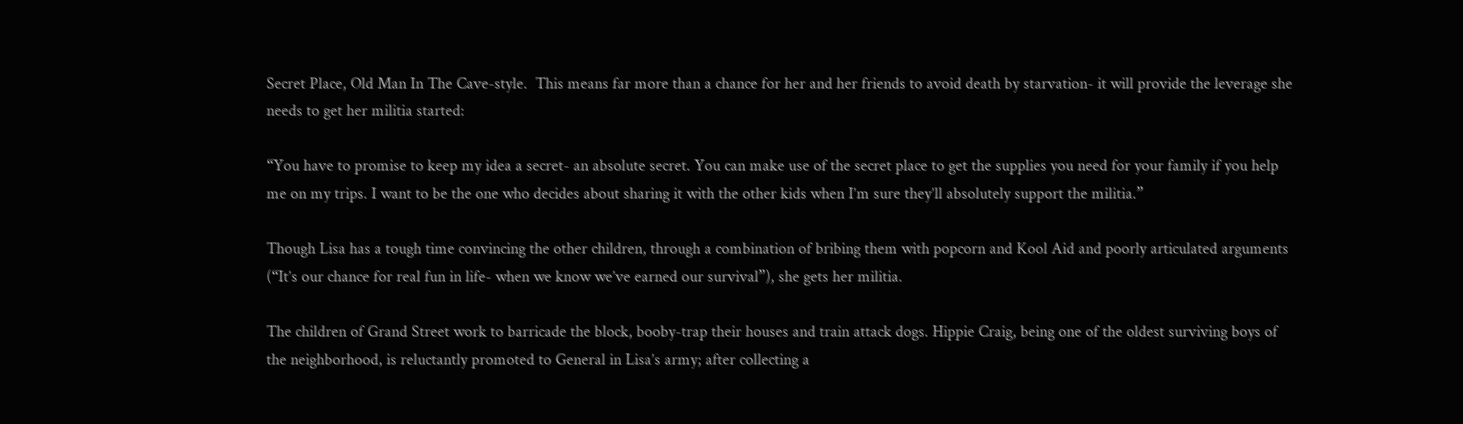Secret Place, Old Man In The Cave-style.  This means far more than a chance for her and her friends to avoid death by starvation- it will provide the leverage she needs to get her militia started:

“You have to promise to keep my idea a secret- an absolute secret. You can make use of the secret place to get the supplies you need for your family if you help me on my trips. I want to be the one who decides about sharing it with the other kids when I’m sure they’ll absolutely support the militia.”

Though Lisa has a tough time convincing the other children, through a combination of bribing them with popcorn and Kool Aid and poorly articulated arguments (“It’s our chance for real fun in life- when we know we’ve earned our survival”), she gets her militia.

The children of Grand Street work to barricade the block, booby-trap their houses and train attack dogs. Hippie Craig, being one of the oldest surviving boys of the neighborhood, is reluctantly promoted to General in Lisa’s army; after collecting a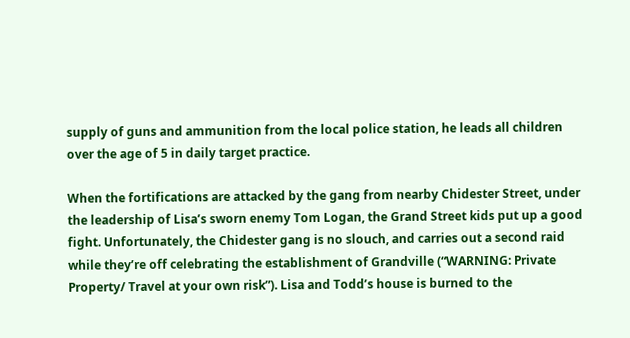supply of guns and ammunition from the local police station, he leads all children over the age of 5 in daily target practice.

When the fortifications are attacked by the gang from nearby Chidester Street, under the leadership of Lisa’s sworn enemy Tom Logan, the Grand Street kids put up a good fight. Unfortunately, the Chidester gang is no slouch, and carries out a second raid while they’re off celebrating the establishment of Grandville (“WARNING: Private Property/ Travel at your own risk”). Lisa and Todd’s house is burned to the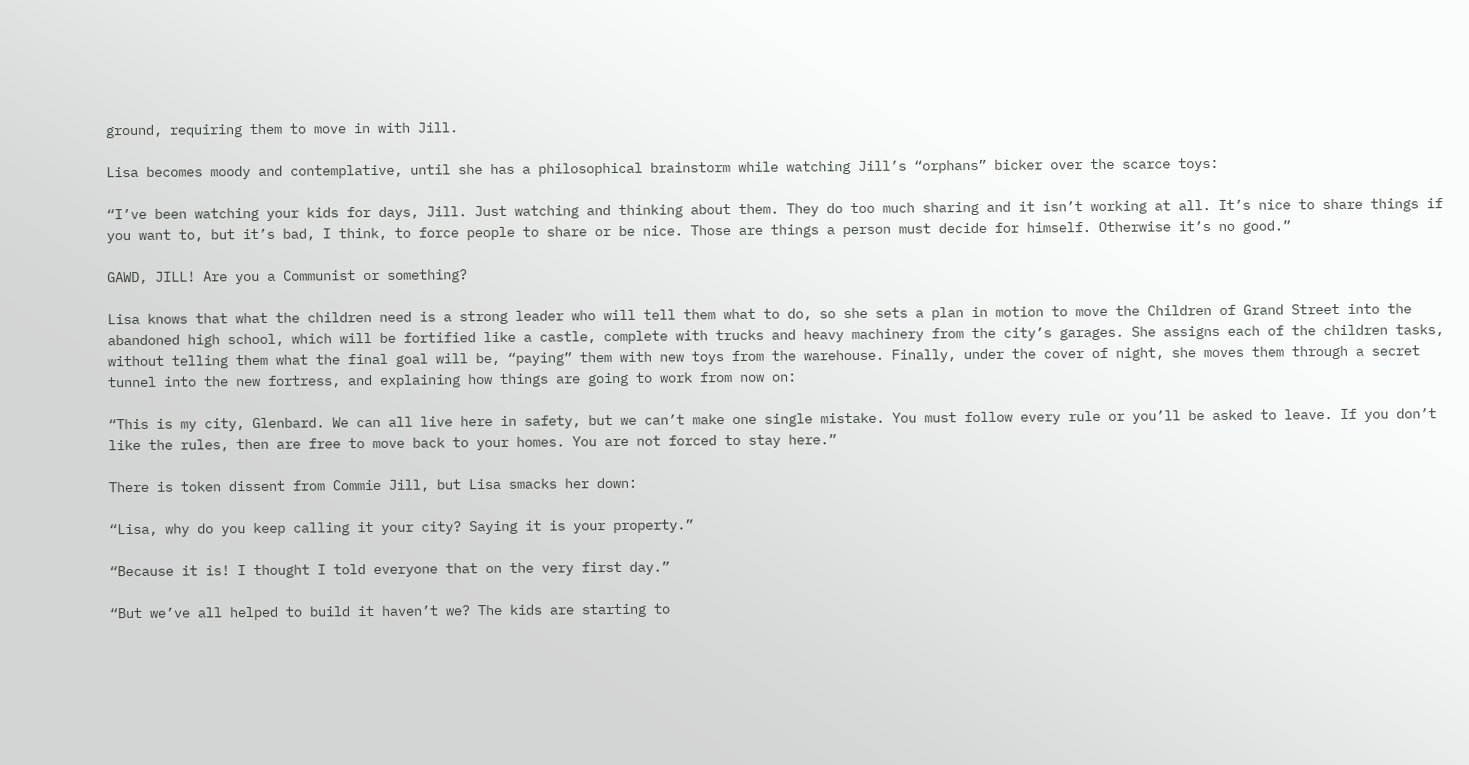ground, requiring them to move in with Jill.

Lisa becomes moody and contemplative, until she has a philosophical brainstorm while watching Jill’s “orphans” bicker over the scarce toys:

“I’ve been watching your kids for days, Jill. Just watching and thinking about them. They do too much sharing and it isn’t working at all. It’s nice to share things if you want to, but it’s bad, I think, to force people to share or be nice. Those are things a person must decide for himself. Otherwise it’s no good.”

GAWD, JILL! Are you a Communist or something?

Lisa knows that what the children need is a strong leader who will tell them what to do, so she sets a plan in motion to move the Children of Grand Street into the abandoned high school, which will be fortified like a castle, complete with trucks and heavy machinery from the city’s garages. She assigns each of the children tasks, without telling them what the final goal will be, “paying” them with new toys from the warehouse. Finally, under the cover of night, she moves them through a secret tunnel into the new fortress, and explaining how things are going to work from now on:

“This is my city, Glenbard. We can all live here in safety, but we can’t make one single mistake. You must follow every rule or you’ll be asked to leave. If you don’t like the rules, then are free to move back to your homes. You are not forced to stay here.”

There is token dissent from Commie Jill, but Lisa smacks her down:

“Lisa, why do you keep calling it your city? Saying it is your property.”

“Because it is! I thought I told everyone that on the very first day.”

“But we’ve all helped to build it haven’t we? The kids are starting to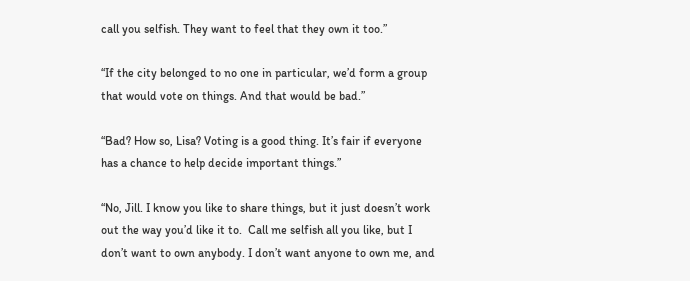call you selfish. They want to feel that they own it too.”

“If the city belonged to no one in particular, we’d form a group that would vote on things. And that would be bad.”

“Bad? How so, Lisa? Voting is a good thing. It’s fair if everyone has a chance to help decide important things.”

“No, Jill. I know you like to share things, but it just doesn’t work out the way you’d like it to.  Call me selfish all you like, but I don’t want to own anybody. I don’t want anyone to own me, and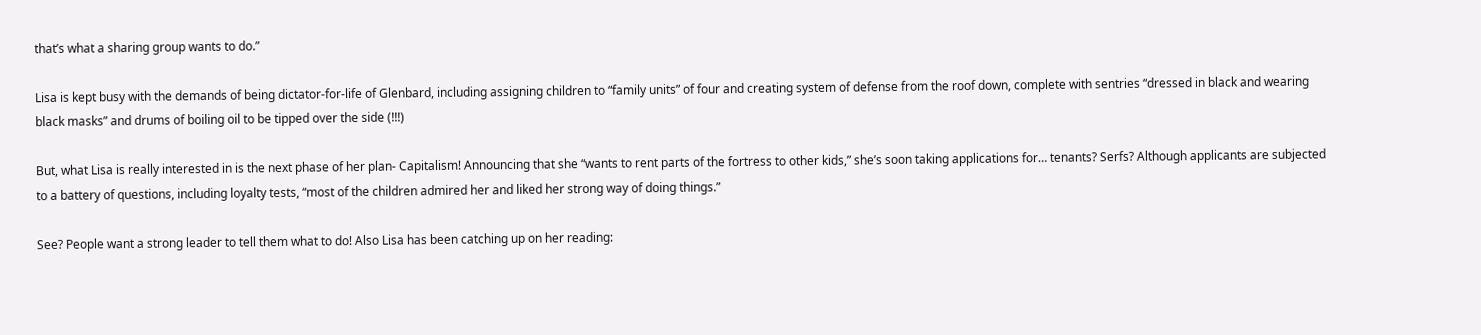that’s what a sharing group wants to do.”

Lisa is kept busy with the demands of being dictator-for-life of Glenbard, including assigning children to “family units” of four and creating system of defense from the roof down, complete with sentries “dressed in black and wearing black masks” and drums of boiling oil to be tipped over the side (!!!)

But, what Lisa is really interested in is the next phase of her plan- Capitalism! Announcing that she “wants to rent parts of the fortress to other kids,” she’s soon taking applications for… tenants? Serfs? Although applicants are subjected to a battery of questions, including loyalty tests, “most of the children admired her and liked her strong way of doing things.”

See? People want a strong leader to tell them what to do! Also Lisa has been catching up on her reading: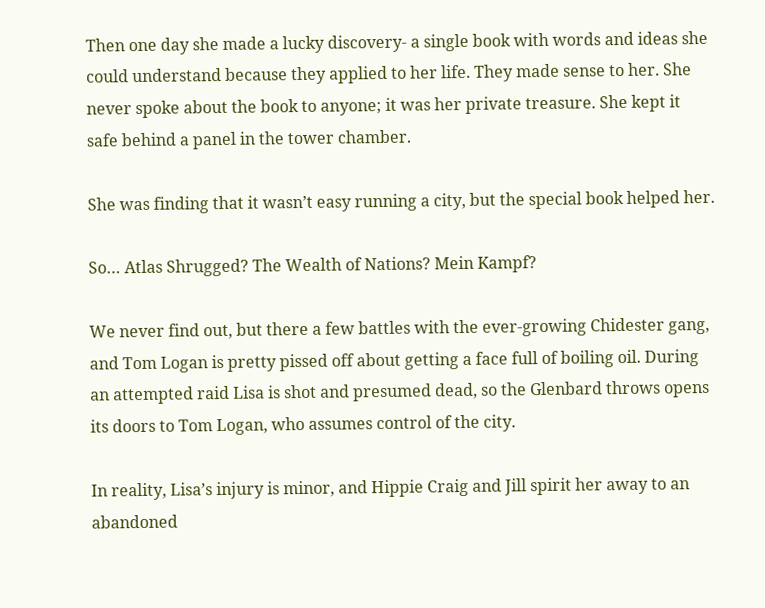Then one day she made a lucky discovery- a single book with words and ideas she could understand because they applied to her life. They made sense to her. She never spoke about the book to anyone; it was her private treasure. She kept it safe behind a panel in the tower chamber.

She was finding that it wasn’t easy running a city, but the special book helped her.

So… Atlas Shrugged? The Wealth of Nations? Mein Kampf?

We never find out, but there a few battles with the ever-growing Chidester gang, and Tom Logan is pretty pissed off about getting a face full of boiling oil. During an attempted raid Lisa is shot and presumed dead, so the Glenbard throws opens its doors to Tom Logan, who assumes control of the city.

In reality, Lisa’s injury is minor, and Hippie Craig and Jill spirit her away to an abandoned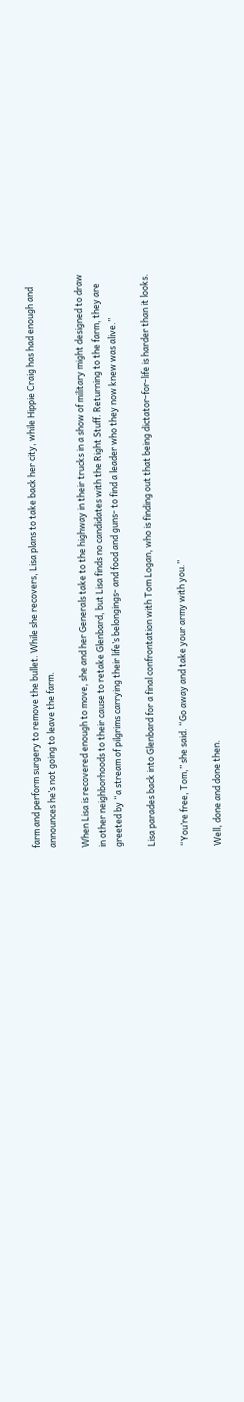farm and perform surgery to remove the bullet. While she recovers, Lisa plans to take back her city, while Hippie Craig has had enough and announces he’s not going to leave the farm.

When Lisa is recovered enough to move, she and her Generals take to the highway in their trucks in a show of military might designed to draw in other neighborhoods to their cause to retake Glenbard, but Lisa finds no candidates with the Right Stuff. Returning to the farm, they are greeted by “a stream of pilgrims carrying their life’s belongings- and food and guns- to find a leader who they now knew was alive.”

Lisa parades back into Glenbard for a final confrontation with Tom Logan, who is finding out that being dictator-for-life is harder than it looks.

“You’re free, Tom,” she said. “Go away and take your army with you.”

Well, done and done then.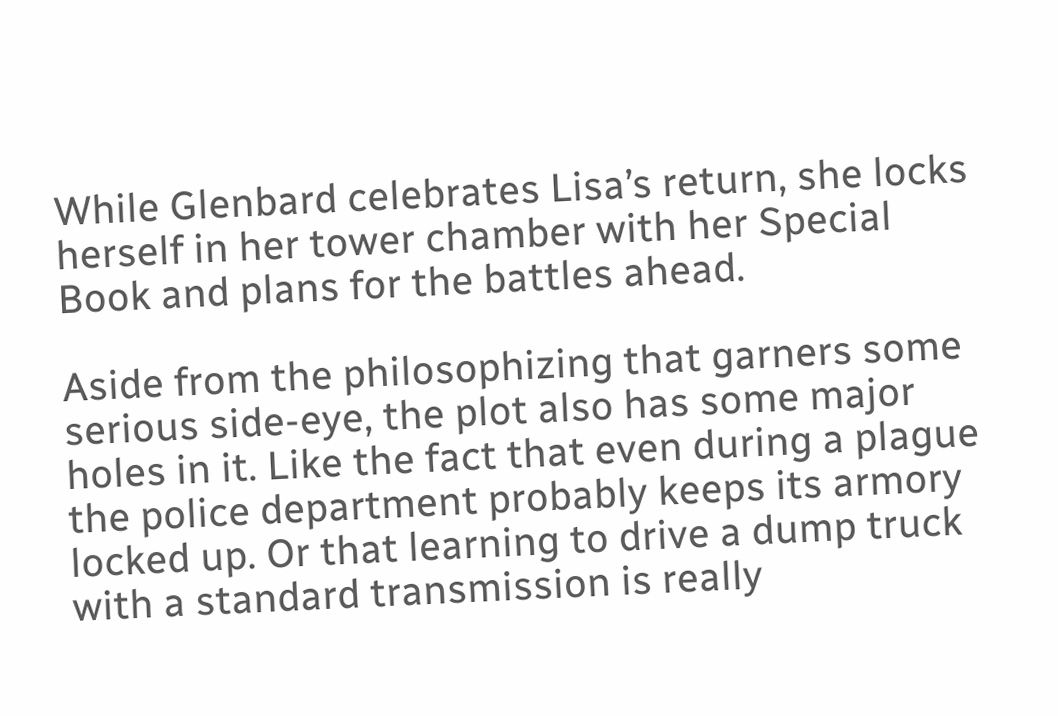While Glenbard celebrates Lisa’s return, she locks herself in her tower chamber with her Special Book and plans for the battles ahead.

Aside from the philosophizing that garners some serious side-eye, the plot also has some major holes in it. Like the fact that even during a plague the police department probably keeps its armory locked up. Or that learning to drive a dump truck with a standard transmission is really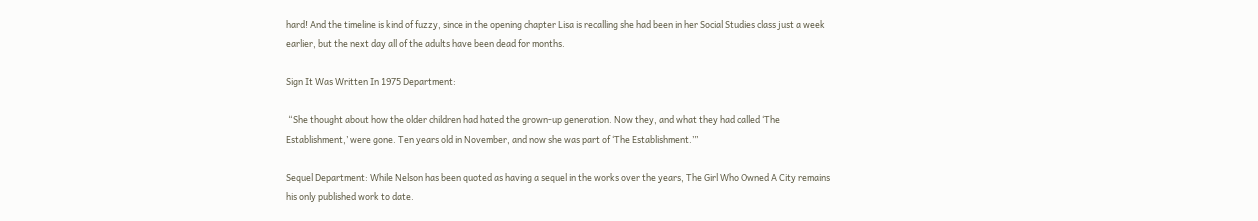hard! And the timeline is kind of fuzzy, since in the opening chapter Lisa is recalling she had been in her Social Studies class just a week earlier, but the next day all of the adults have been dead for months.

Sign It Was Written In 1975 Department:

 “She thought about how the older children had hated the grown-up generation. Now they, and what they had called ‘The Establishment,’ were gone. Ten years old in November, and now she was part of ‘The Establishment.’”

Sequel Department: While Nelson has been quoted as having a sequel in the works over the years, The Girl Who Owned A City remains his only published work to date.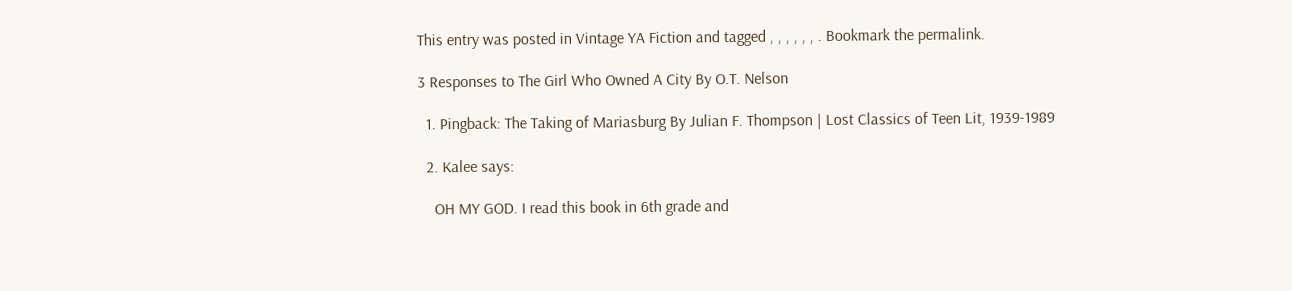This entry was posted in Vintage YA Fiction and tagged , , , , , , . Bookmark the permalink.

3 Responses to The Girl Who Owned A City By O.T. Nelson

  1. Pingback: The Taking of Mariasburg By Julian F. Thompson | Lost Classics of Teen Lit, 1939-1989

  2. Kalee says:

    OH MY GOD. I read this book in 6th grade and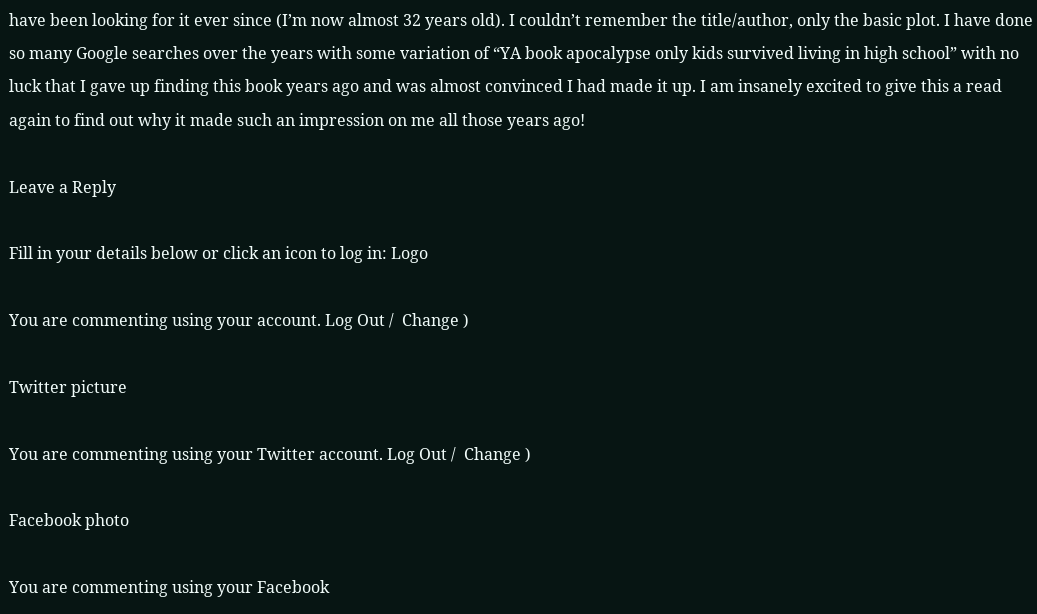have been looking for it ever since (I’m now almost 32 years old). I couldn’t remember the title/author, only the basic plot. I have done so many Google searches over the years with some variation of “YA book apocalypse only kids survived living in high school” with no luck that I gave up finding this book years ago and was almost convinced I had made it up. I am insanely excited to give this a read again to find out why it made such an impression on me all those years ago!

Leave a Reply

Fill in your details below or click an icon to log in: Logo

You are commenting using your account. Log Out /  Change )

Twitter picture

You are commenting using your Twitter account. Log Out /  Change )

Facebook photo

You are commenting using your Facebook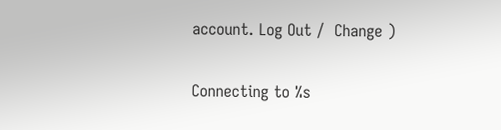account. Log Out /  Change )

Connecting to %s